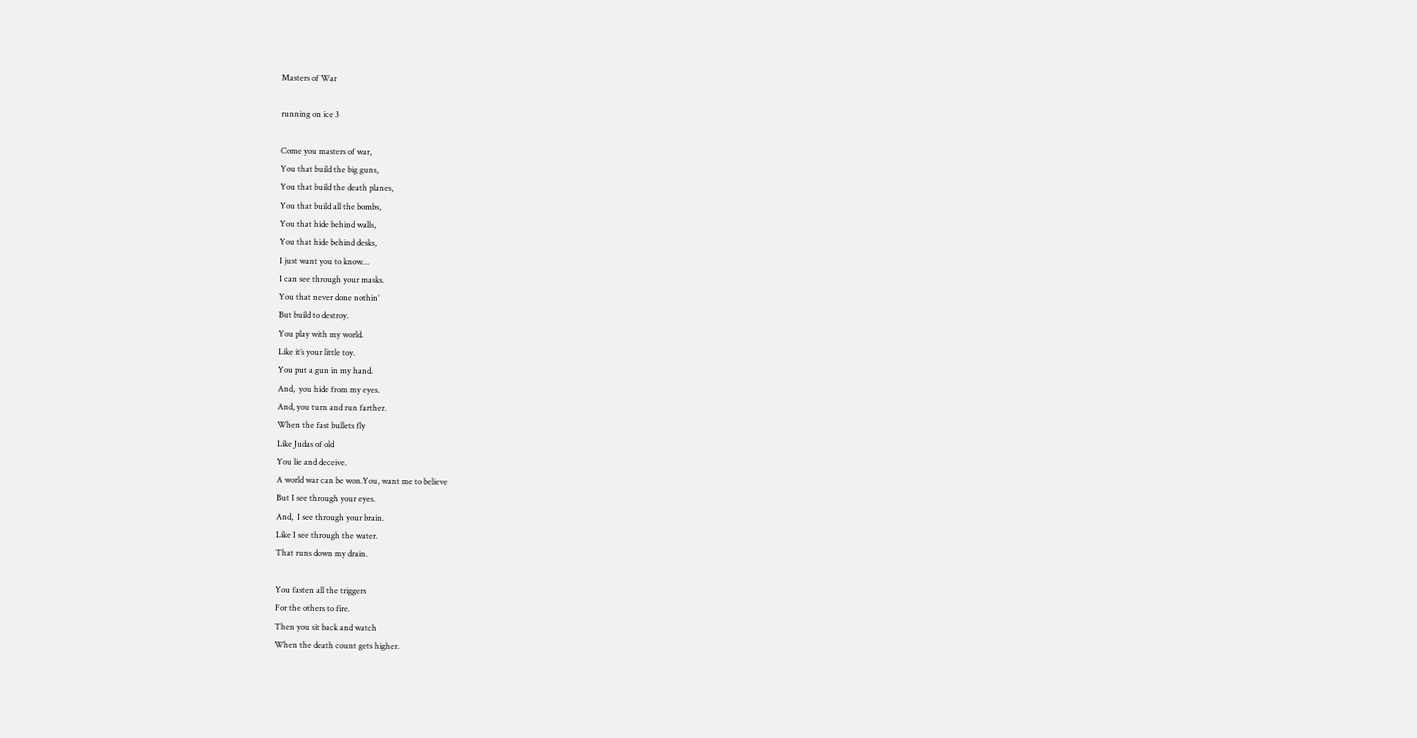Masters of War

running on ice 3

Come you masters of war,
You that build the big guns,
You that build the death planes,
You that build all the bombs,
You that hide behind walls,
You that hide behind desks,
I just want you to know…
I can see through your masks.
You that never done nothin’
But build to destroy.
You play with my world.
Like it’s your little toy.
You put a gun in my hand.
And,  you hide from my eyes.
And, you turn and run farther.
When the fast bullets fly
Like Judas of old
You lie and deceive.
A world war can be won.You, want me to believe
But I see through your eyes.
And,  I see through your brain.
Like I see through the water.
That runs down my drain.

You fasten all the triggers
For the others to fire.
Then you sit back and watch
When the death count gets higher.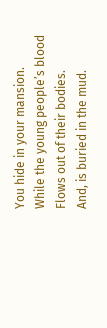You hide in your mansion.
While the young people’s blood
Flows out of their bodies.
And, is buried in the mud.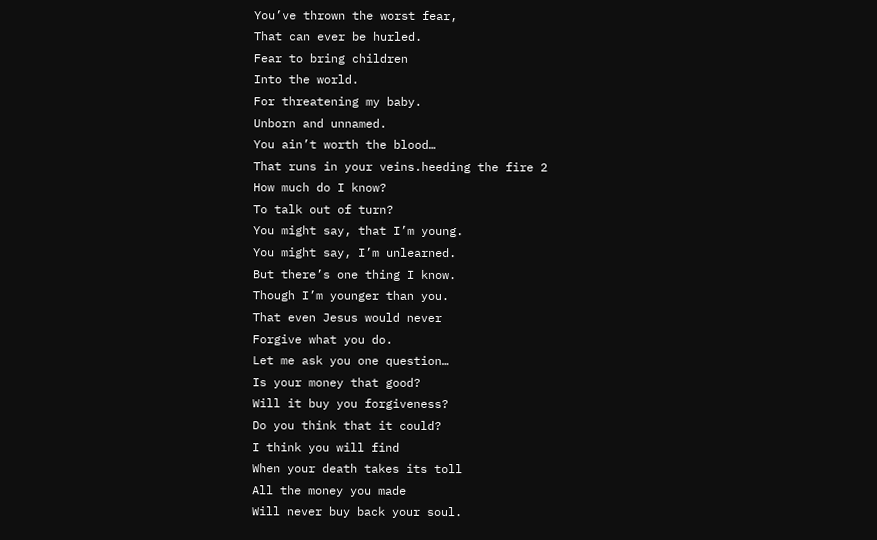You’ve thrown the worst fear,
That can ever be hurled.
Fear to bring children
Into the world.
For threatening my baby.
Unborn and unnamed.
You ain’t worth the blood…
That runs in your veins.heeding the fire 2
How much do I know?
To talk out of turn?
You might say, that I’m young.
You might say, I’m unlearned.
But there’s one thing I know.
Though I’m younger than you.
That even Jesus would never
Forgive what you do.
Let me ask you one question…
Is your money that good?
Will it buy you forgiveness?
Do you think that it could?
I think you will find
When your death takes its toll
All the money you made
Will never buy back your soul.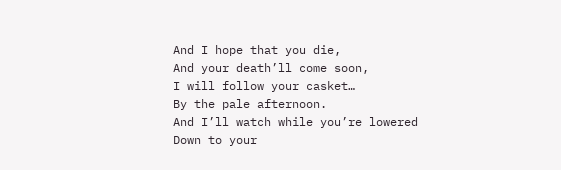And I hope that you die,
And your death’ll come soon,
I will follow your casket…
By the pale afternoon.
And I’ll watch while you’re lowered
Down to your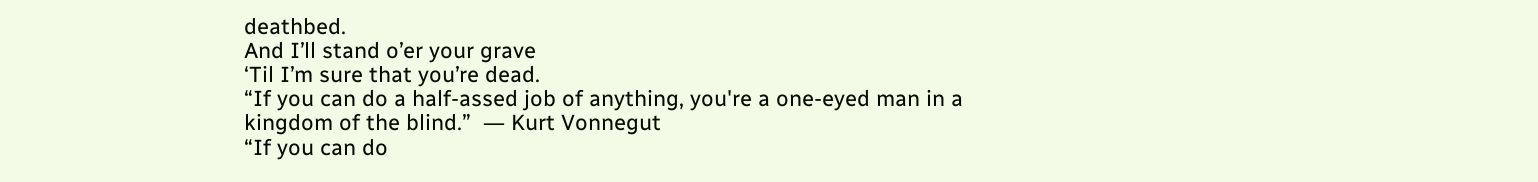deathbed.
And I’ll stand o’er your grave
‘Til I’m sure that you’re dead.
“If you can do a half-assed job of anything, you're a one-eyed man in a kingdom of the blind.”  ― Kurt Vonnegut
“If you can do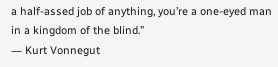a half-assed job of anything, you’re a one-eyed man in a kingdom of the blind.”
― Kurt Vonnegut